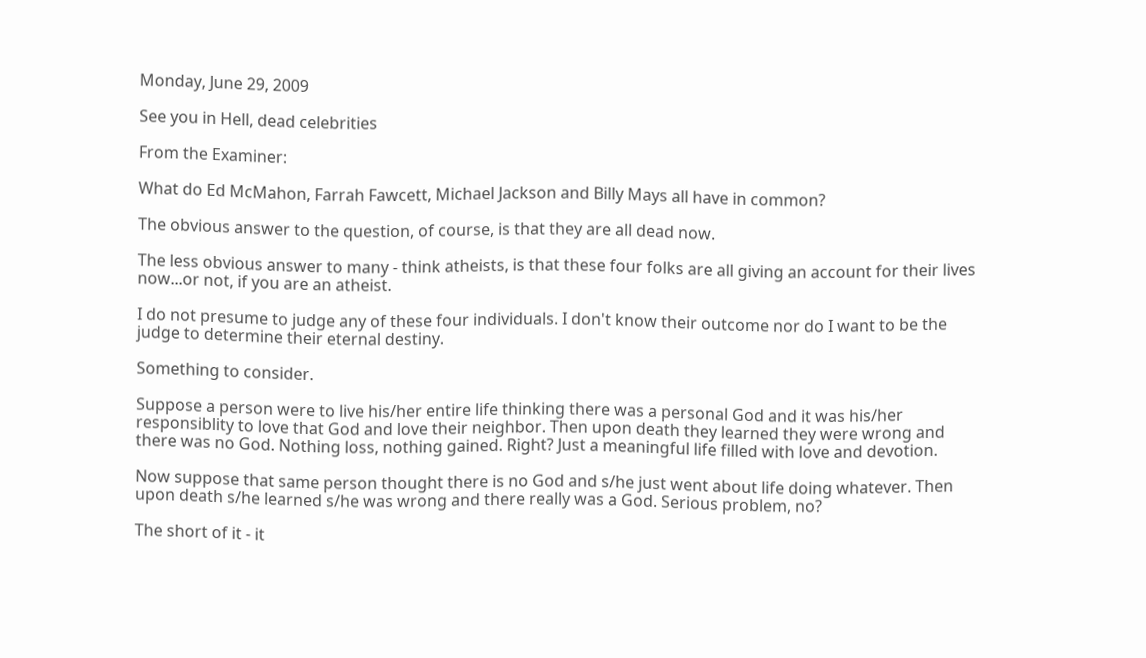Monday, June 29, 2009

See you in Hell, dead celebrities

From the Examiner:

What do Ed McMahon, Farrah Fawcett, Michael Jackson and Billy Mays all have in common?

The obvious answer to the question, of course, is that they are all dead now.

The less obvious answer to many - think atheists, is that these four folks are all giving an account for their lives now...or not, if you are an atheist.

I do not presume to judge any of these four individuals. I don't know their outcome nor do I want to be the judge to determine their eternal destiny.

Something to consider.

Suppose a person were to live his/her entire life thinking there was a personal God and it was his/her responsiblity to love that God and love their neighbor. Then upon death they learned they were wrong and there was no God. Nothing loss, nothing gained. Right? Just a meaningful life filled with love and devotion.

Now suppose that same person thought there is no God and s/he just went about life doing whatever. Then upon death s/he learned s/he was wrong and there really was a God. Serious problem, no?

The short of it - it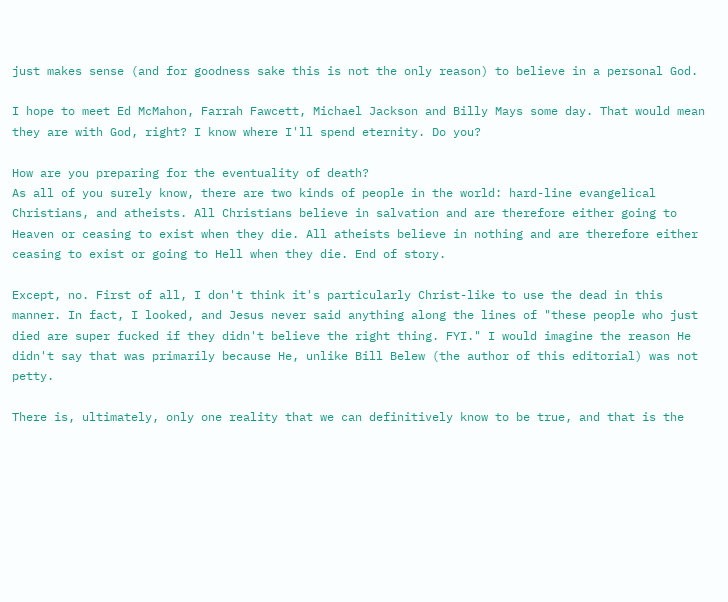just makes sense (and for goodness sake this is not the only reason) to believe in a personal God.

I hope to meet Ed McMahon, Farrah Fawcett, Michael Jackson and Billy Mays some day. That would mean they are with God, right? I know where I'll spend eternity. Do you?

How are you preparing for the eventuality of death?
As all of you surely know, there are two kinds of people in the world: hard-line evangelical Christians, and atheists. All Christians believe in salvation and are therefore either going to Heaven or ceasing to exist when they die. All atheists believe in nothing and are therefore either ceasing to exist or going to Hell when they die. End of story.

Except, no. First of all, I don't think it's particularly Christ-like to use the dead in this manner. In fact, I looked, and Jesus never said anything along the lines of "these people who just died are super fucked if they didn't believe the right thing. FYI." I would imagine the reason He didn't say that was primarily because He, unlike Bill Belew (the author of this editorial) was not petty.

There is, ultimately, only one reality that we can definitively know to be true, and that is the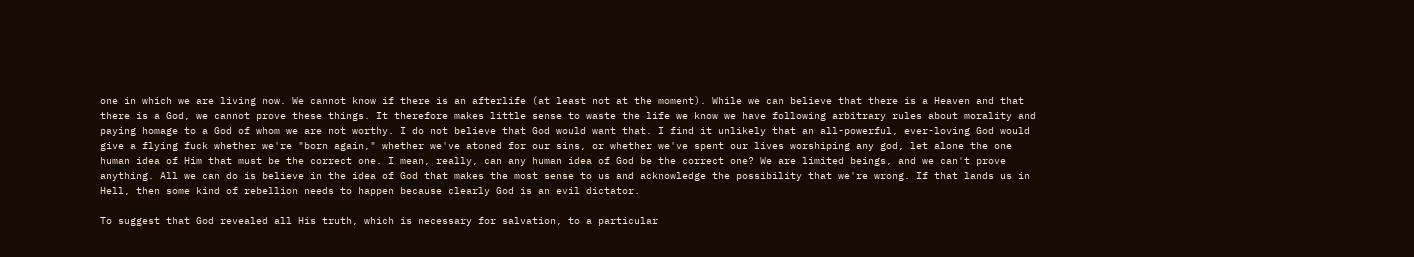one in which we are living now. We cannot know if there is an afterlife (at least not at the moment). While we can believe that there is a Heaven and that there is a God, we cannot prove these things. It therefore makes little sense to waste the life we know we have following arbitrary rules about morality and paying homage to a God of whom we are not worthy. I do not believe that God would want that. I find it unlikely that an all-powerful, ever-loving God would give a flying fuck whether we're "born again," whether we've atoned for our sins, or whether we've spent our lives worshiping any god, let alone the one human idea of Him that must be the correct one. I mean, really, can any human idea of God be the correct one? We are limited beings, and we can't prove anything. All we can do is believe in the idea of God that makes the most sense to us and acknowledge the possibility that we're wrong. If that lands us in Hell, then some kind of rebellion needs to happen because clearly God is an evil dictator.

To suggest that God revealed all His truth, which is necessary for salvation, to a particular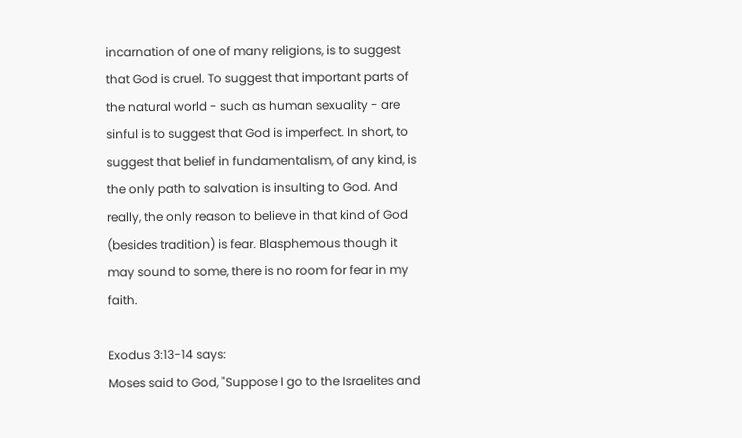incarnation of one of many religions, is to suggest that God is cruel. To suggest that important parts of the natural world - such as human sexuality - are sinful is to suggest that God is imperfect. In short, to suggest that belief in fundamentalism, of any kind, is the only path to salvation is insulting to God. And really, the only reason to believe in that kind of God (besides tradition) is fear. Blasphemous though it may sound to some, there is no room for fear in my faith.

Exodus 3:13-14 says:
Moses said to God, "Suppose I go to the Israelites and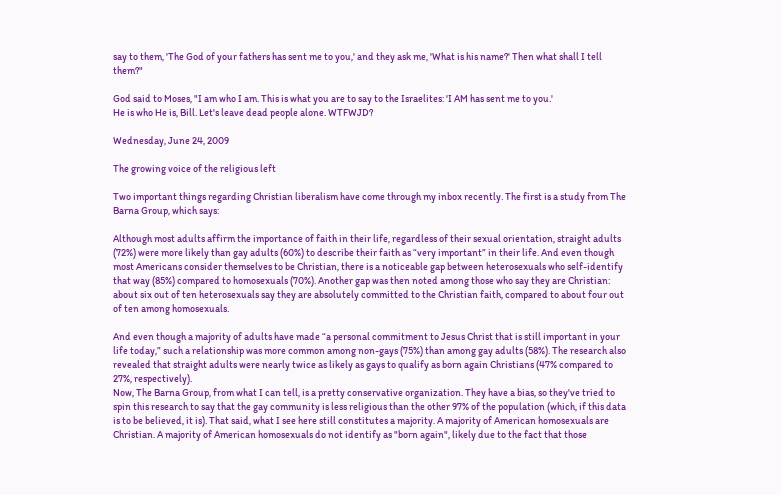say to them, 'The God of your fathers has sent me to you,' and they ask me, 'What is his name?' Then what shall I tell them?"

God said to Moses, "I am who I am. This is what you are to say to the Israelites: 'I AM has sent me to you.'
He is who He is, Bill. Let's leave dead people alone. WTFWJD?

Wednesday, June 24, 2009

The growing voice of the religious left

Two important things regarding Christian liberalism have come through my inbox recently. The first is a study from The Barna Group, which says:

Although most adults affirm the importance of faith in their life, regardless of their sexual orientation, straight adults (72%) were more likely than gay adults (60%) to describe their faith as “very important” in their life. And even though most Americans consider themselves to be Christian, there is a noticeable gap between heterosexuals who self-identify that way (85%) compared to homosexuals (70%). Another gap was then noted among those who say they are Christian: about six out of ten heterosexuals say they are absolutely committed to the Christian faith, compared to about four out of ten among homosexuals.

And even though a majority of adults have made “a personal commitment to Jesus Christ that is still important in your life today,” such a relationship was more common among non-gays (75%) than among gay adults (58%). The research also revealed that straight adults were nearly twice as likely as gays to qualify as born again Christians (47% compared to 27%, respectively).
Now, The Barna Group, from what I can tell, is a pretty conservative organization. They have a bias, so they've tried to spin this research to say that the gay community is less religious than the other 97% of the population (which, if this data is to be believed, it is). That said, what I see here still constitutes a majority. A majority of American homosexuals are Christian. A majority of American homosexuals do not identify as "born again", likely due to the fact that those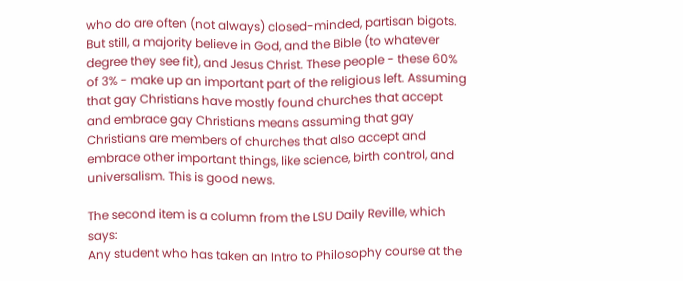who do are often (not always) closed-minded, partisan bigots. But still, a majority believe in God, and the Bible (to whatever degree they see fit), and Jesus Christ. These people - these 60% of 3% - make up an important part of the religious left. Assuming that gay Christians have mostly found churches that accept and embrace gay Christians means assuming that gay Christians are members of churches that also accept and embrace other important things, like science, birth control, and universalism. This is good news.

The second item is a column from the LSU Daily Reville, which says:
Any student who has taken an Intro to Philosophy course at the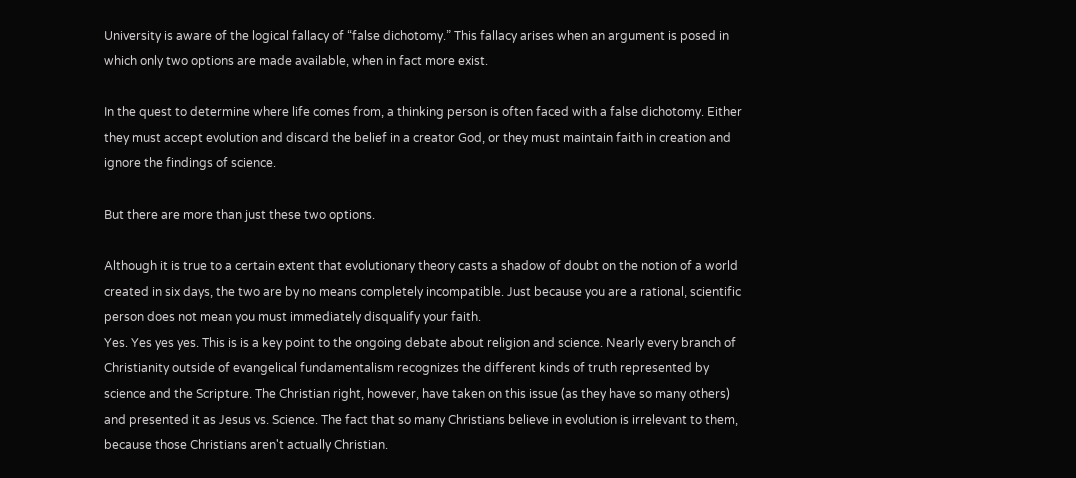University is aware of the logical fallacy of “false dichotomy.” This fallacy arises when an argument is posed in which only two options are made available, when in fact more exist.

In the quest to determine where life comes from, a thinking person is often faced with a false dichotomy. Either they must accept evolution and discard the belief in a creator God, or they must maintain faith in creation and ignore the findings of science.

But there are more than just these two options.

Although it is true to a certain extent that evolutionary theory casts a shadow of doubt on the notion of a world created in six days, the two are by no means completely incompatible. Just because you are a rational, scientific person does not mean you must immediately disqualify your faith.
Yes. Yes yes yes. This is is a key point to the ongoing debate about religion and science. Nearly every branch of Christianity outside of evangelical fundamentalism recognizes the different kinds of truth represented by science and the Scripture. The Christian right, however, have taken on this issue (as they have so many others) and presented it as Jesus vs. Science. The fact that so many Christians believe in evolution is irrelevant to them, because those Christians aren't actually Christian.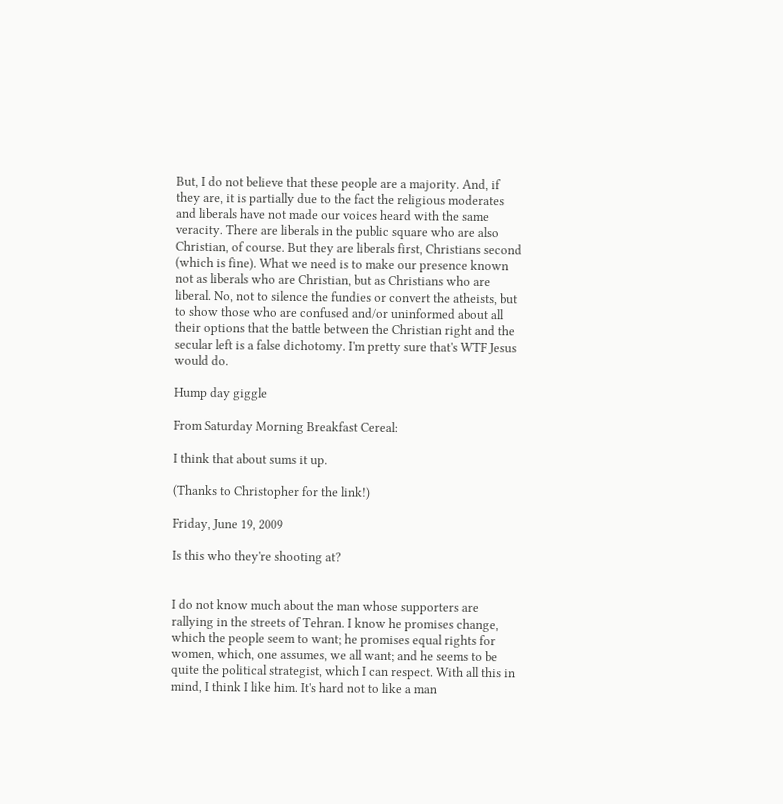But, I do not believe that these people are a majority. And, if they are, it is partially due to the fact the religious moderates and liberals have not made our voices heard with the same veracity. There are liberals in the public square who are also Christian, of course. But they are liberals first, Christians second (which is fine). What we need is to make our presence known not as liberals who are Christian, but as Christians who are liberal. No, not to silence the fundies or convert the atheists, but to show those who are confused and/or uninformed about all their options that the battle between the Christian right and the secular left is a false dichotomy. I'm pretty sure that's WTF Jesus would do.

Hump day giggle

From Saturday Morning Breakfast Cereal:

I think that about sums it up.

(Thanks to Christopher for the link!)

Friday, June 19, 2009

Is this who they're shooting at?


I do not know much about the man whose supporters are rallying in the streets of Tehran. I know he promises change, which the people seem to want; he promises equal rights for women, which, one assumes, we all want; and he seems to be quite the political strategist, which I can respect. With all this in mind, I think I like him. It's hard not to like a man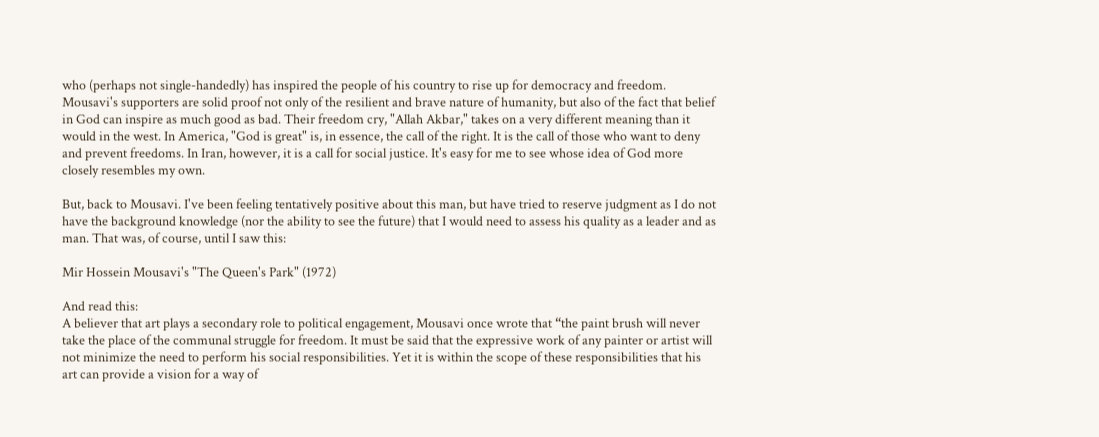who (perhaps not single-handedly) has inspired the people of his country to rise up for democracy and freedom. Mousavi's supporters are solid proof not only of the resilient and brave nature of humanity, but also of the fact that belief in God can inspire as much good as bad. Their freedom cry, "Allah Akbar," takes on a very different meaning than it would in the west. In America, "God is great" is, in essence, the call of the right. It is the call of those who want to deny and prevent freedoms. In Iran, however, it is a call for social justice. It's easy for me to see whose idea of God more closely resembles my own.

But, back to Mousavi. I've been feeling tentatively positive about this man, but have tried to reserve judgment as I do not have the background knowledge (nor the ability to see the future) that I would need to assess his quality as a leader and as man. That was, of course, until I saw this:

Mir Hossein Mousavi's "The Queen's Park" (1972)

And read this:
A believer that art plays a secondary role to political engagement, Mousavi once wrote that “the paint brush will never take the place of the communal struggle for freedom. It must be said that the expressive work of any painter or artist will not minimize the need to perform his social responsibilities. Yet it is within the scope of these responsibilities that his art can provide a vision for a way of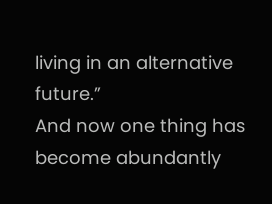living in an alternative future.”
And now one thing has become abundantly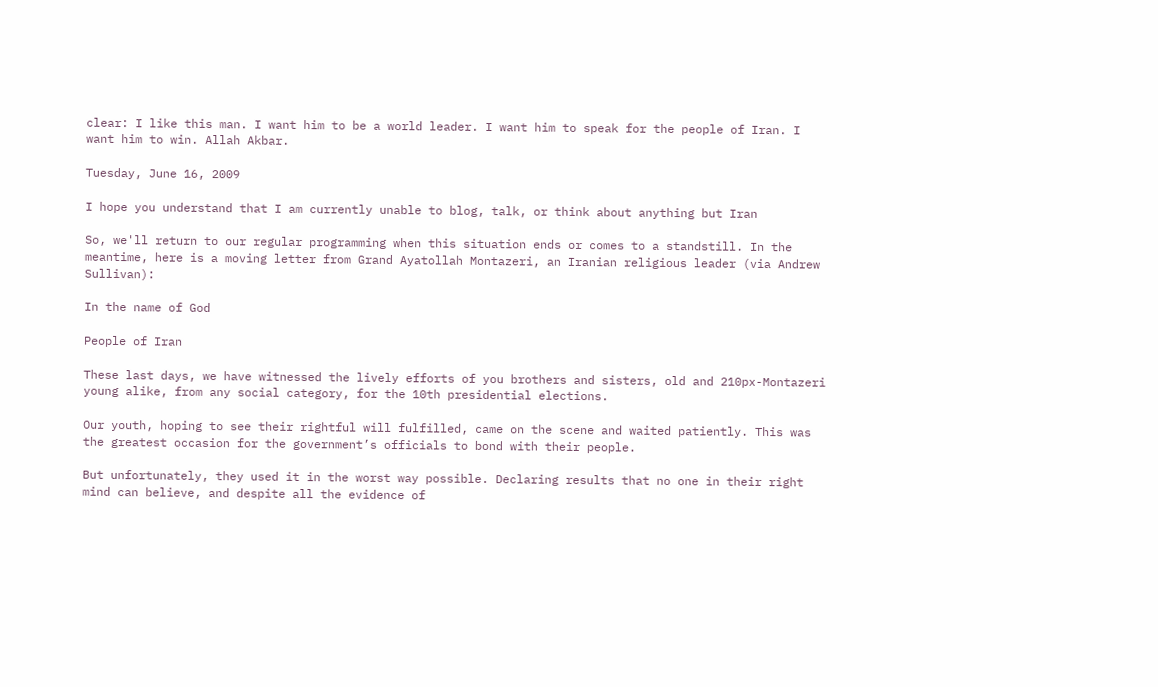clear: I like this man. I want him to be a world leader. I want him to speak for the people of Iran. I want him to win. Allah Akbar.

Tuesday, June 16, 2009

I hope you understand that I am currently unable to blog, talk, or think about anything but Iran

So, we'll return to our regular programming when this situation ends or comes to a standstill. In the meantime, here is a moving letter from Grand Ayatollah Montazeri, an Iranian religious leader (via Andrew Sullivan):

In the name of God

People of Iran

These last days, we have witnessed the lively efforts of you brothers and sisters, old and 210px-Montazeri young alike, from any social category, for the 10th presidential elections.

Our youth, hoping to see their rightful will fulfilled, came on the scene and waited patiently. This was the greatest occasion for the government’s officials to bond with their people.

But unfortunately, they used it in the worst way possible. Declaring results that no one in their right mind can believe, and despite all the evidence of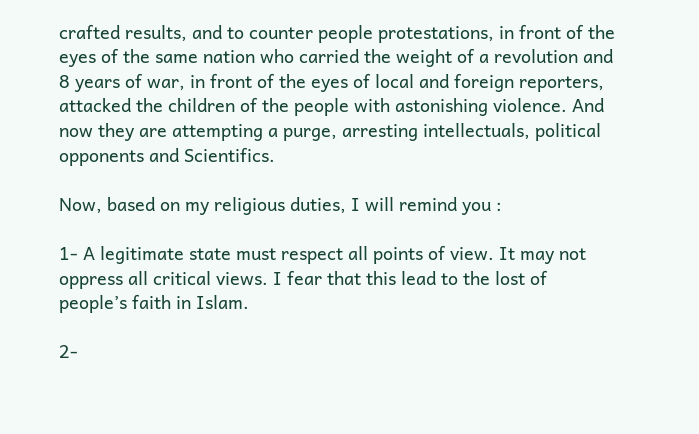crafted results, and to counter people protestations, in front of the eyes of the same nation who carried the weight of a revolution and 8 years of war, in front of the eyes of local and foreign reporters, attacked the children of the people with astonishing violence. And now they are attempting a purge, arresting intellectuals, political opponents and Scientifics.

Now, based on my religious duties, I will remind you :

1- A legitimate state must respect all points of view. It may not oppress all critical views. I fear that this lead to the lost of people’s faith in Islam.

2-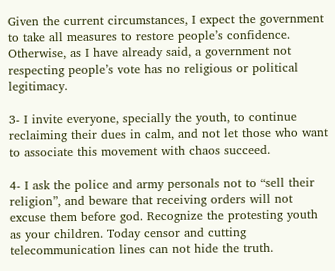Given the current circumstances, I expect the government to take all measures to restore people’s confidence. Otherwise, as I have already said, a government not respecting people’s vote has no religious or political legitimacy.

3- I invite everyone, specially the youth, to continue reclaiming their dues in calm, and not let those who want to associate this movement with chaos succeed.

4- I ask the police and army personals not to “sell their religion”, and beware that receiving orders will not excuse them before god. Recognize the protesting youth as your children. Today censor and cutting telecommunication lines can not hide the truth.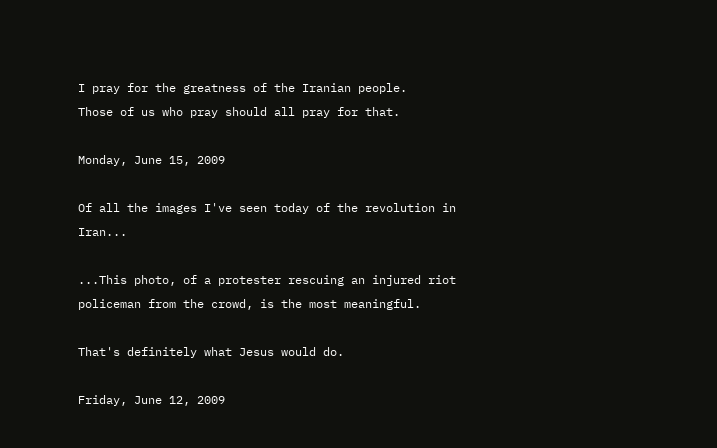I pray for the greatness of the Iranian people.
Those of us who pray should all pray for that.

Monday, June 15, 2009

Of all the images I've seen today of the revolution in Iran...

...This photo, of a protester rescuing an injured riot policeman from the crowd, is the most meaningful.

That's definitely what Jesus would do.

Friday, June 12, 2009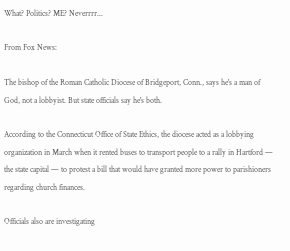What? Politics? ME? Neverrrr...

From Fox News:

The bishop of the Roman Catholic Diocese of Bridgeport, Conn., says he's a man of God, not a lobbyist. But state officials say he's both.

According to the Connecticut Office of State Ethics, the diocese acted as a lobbying organization in March when it rented buses to transport people to a rally in Hartford — the state capital — to protest a bill that would have granted more power to parishioners regarding church finances.

Officials also are investigating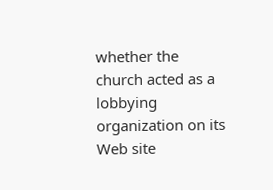whether the church acted as a lobbying organization on its Web site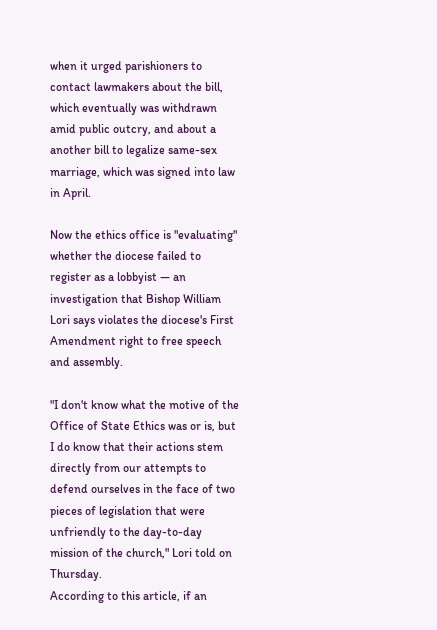when it urged parishioners to contact lawmakers about the bill, which eventually was withdrawn amid public outcry, and about a another bill to legalize same-sex marriage, which was signed into law in April.

Now the ethics office is "evaluating" whether the diocese failed to register as a lobbyist — an investigation that Bishop William Lori says violates the diocese's First Amendment right to free speech and assembly.

"I don't know what the motive of the Office of State Ethics was or is, but I do know that their actions stem directly from our attempts to defend ourselves in the face of two pieces of legislation that were unfriendly to the day-to-day mission of the church," Lori told on Thursday.
According to this article, if an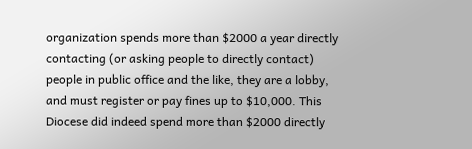organization spends more than $2000 a year directly contacting (or asking people to directly contact) people in public office and the like, they are a lobby, and must register or pay fines up to $10,000. This Diocese did indeed spend more than $2000 directly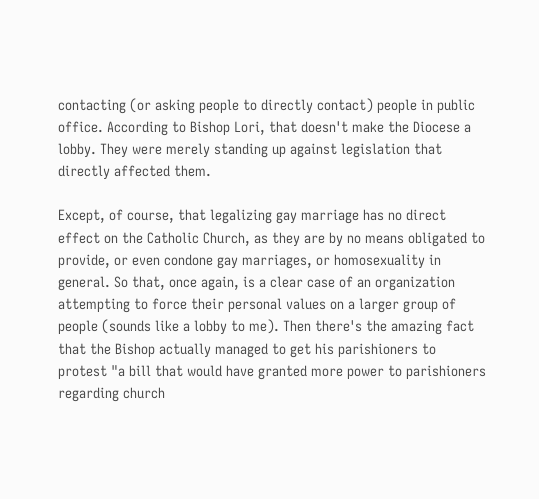contacting (or asking people to directly contact) people in public office. According to Bishop Lori, that doesn't make the Diocese a lobby. They were merely standing up against legislation that directly affected them.

Except, of course, that legalizing gay marriage has no direct effect on the Catholic Church, as they are by no means obligated to provide, or even condone gay marriages, or homosexuality in general. So that, once again, is a clear case of an organization attempting to force their personal values on a larger group of people (sounds like a lobby to me). Then there's the amazing fact that the Bishop actually managed to get his parishioners to protest "a bill that would have granted more power to parishioners regarding church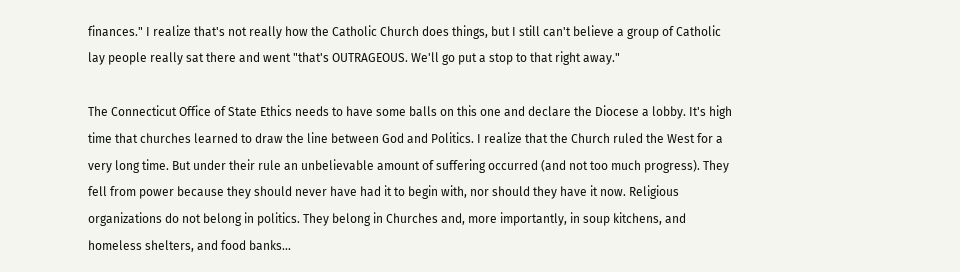finances." I realize that's not really how the Catholic Church does things, but I still can't believe a group of Catholic lay people really sat there and went "that's OUTRAGEOUS. We'll go put a stop to that right away."

The Connecticut Office of State Ethics needs to have some balls on this one and declare the Diocese a lobby. It's high time that churches learned to draw the line between God and Politics. I realize that the Church ruled the West for a very long time. But under their rule an unbelievable amount of suffering occurred (and not too much progress). They fell from power because they should never have had it to begin with, nor should they have it now. Religious organizations do not belong in politics. They belong in Churches and, more importantly, in soup kitchens, and homeless shelters, and food banks...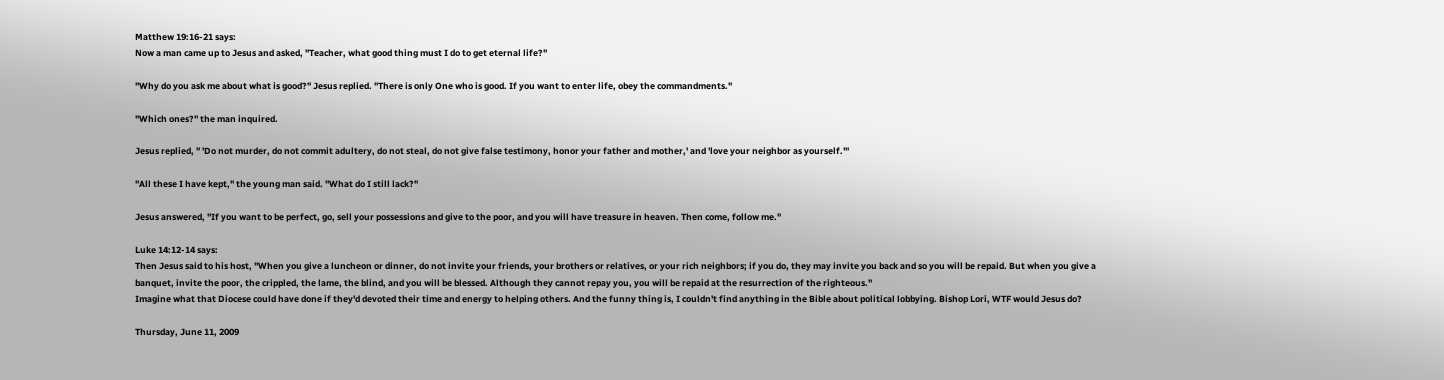Matthew 19:16-21 says:
Now a man came up to Jesus and asked, "Teacher, what good thing must I do to get eternal life?"

"Why do you ask me about what is good?" Jesus replied. "There is only One who is good. If you want to enter life, obey the commandments."

"Which ones?" the man inquired.

Jesus replied, " 'Do not murder, do not commit adultery, do not steal, do not give false testimony, honor your father and mother,' and 'love your neighbor as yourself.'"

"All these I have kept," the young man said. "What do I still lack?"

Jesus answered, "If you want to be perfect, go, sell your possessions and give to the poor, and you will have treasure in heaven. Then come, follow me."

Luke 14:12-14 says:
Then Jesus said to his host, "When you give a luncheon or dinner, do not invite your friends, your brothers or relatives, or your rich neighbors; if you do, they may invite you back and so you will be repaid. But when you give a banquet, invite the poor, the crippled, the lame, the blind, and you will be blessed. Although they cannot repay you, you will be repaid at the resurrection of the righteous."
Imagine what that Diocese could have done if they'd devoted their time and energy to helping others. And the funny thing is, I couldn't find anything in the Bible about political lobbying. Bishop Lori, WTF would Jesus do?

Thursday, June 11, 2009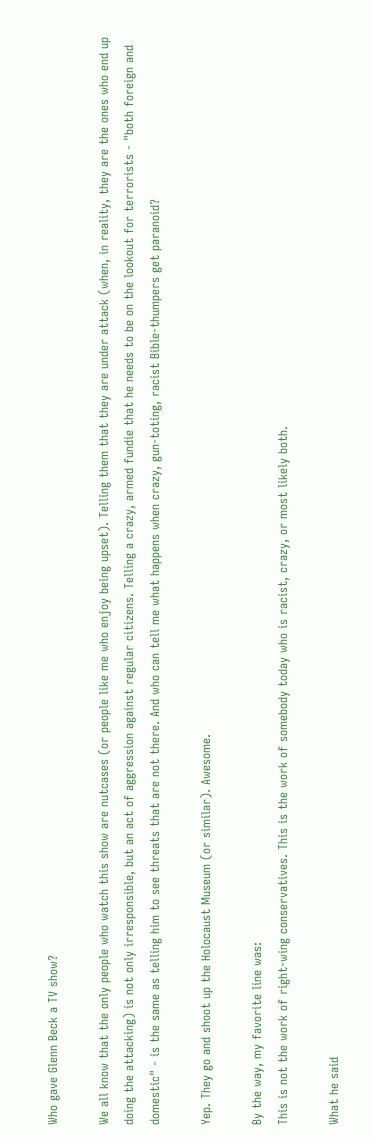Who gave Glenn Beck a TV show?

We all know that the only people who watch this show are nutcases (or people like me who enjoy being upset). Telling them that they are under attack (when, in reality, they are the ones who end up doing the attacking) is not only irresponsible, but an act of aggression against regular citizens. Telling a crazy, armed fundie that he needs to be on the lookout for terrorists - "both foreign and domestic" - is the same as telling him to see threats that are not there. And who can tell me what happens when crazy, gun-toting, racist Bible-thumpers get paranoid?

Yep. They go and shoot up the Holocaust Museum (or similar). Awesome.

By the way, my favorite line was:
This is not the work of right-wing conservatives. This is the work of somebody today who is racist, crazy, or most likely both.

What he said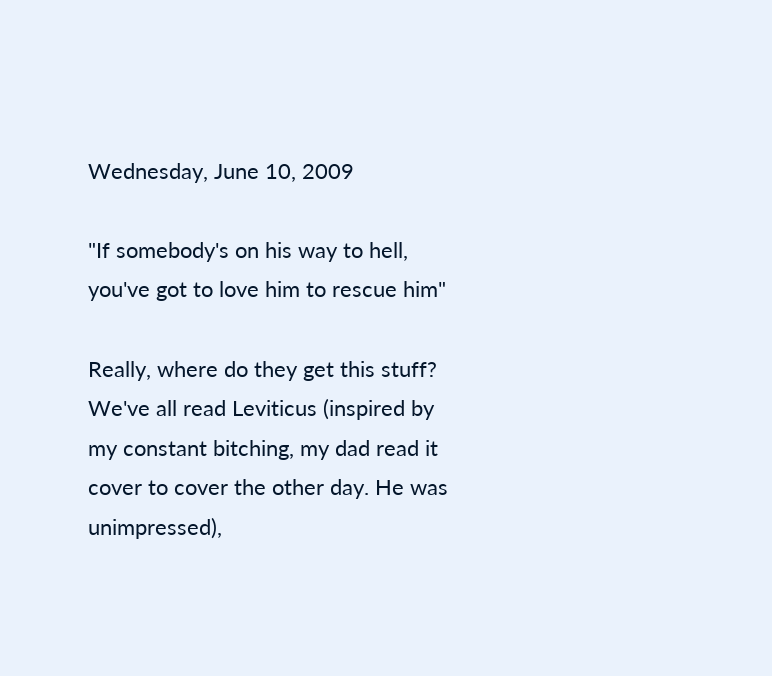Wednesday, June 10, 2009

"If somebody's on his way to hell, you've got to love him to rescue him"

Really, where do they get this stuff? We've all read Leviticus (inspired by my constant bitching, my dad read it cover to cover the other day. He was unimpressed),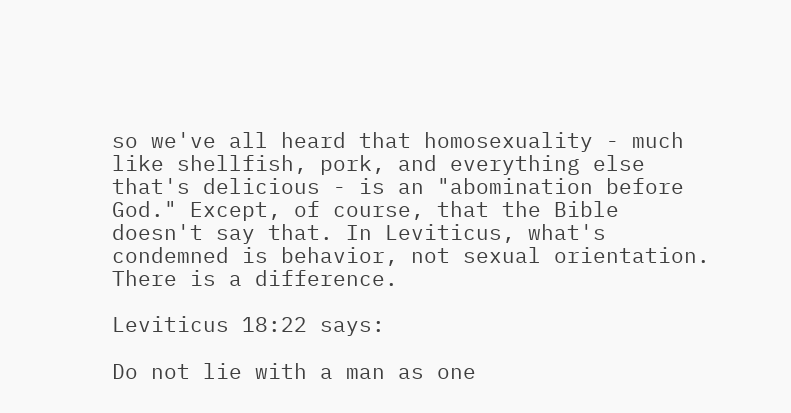so we've all heard that homosexuality - much like shellfish, pork, and everything else that's delicious - is an "abomination before God." Except, of course, that the Bible doesn't say that. In Leviticus, what's condemned is behavior, not sexual orientation. There is a difference.

Leviticus 18:22 says:

Do not lie with a man as one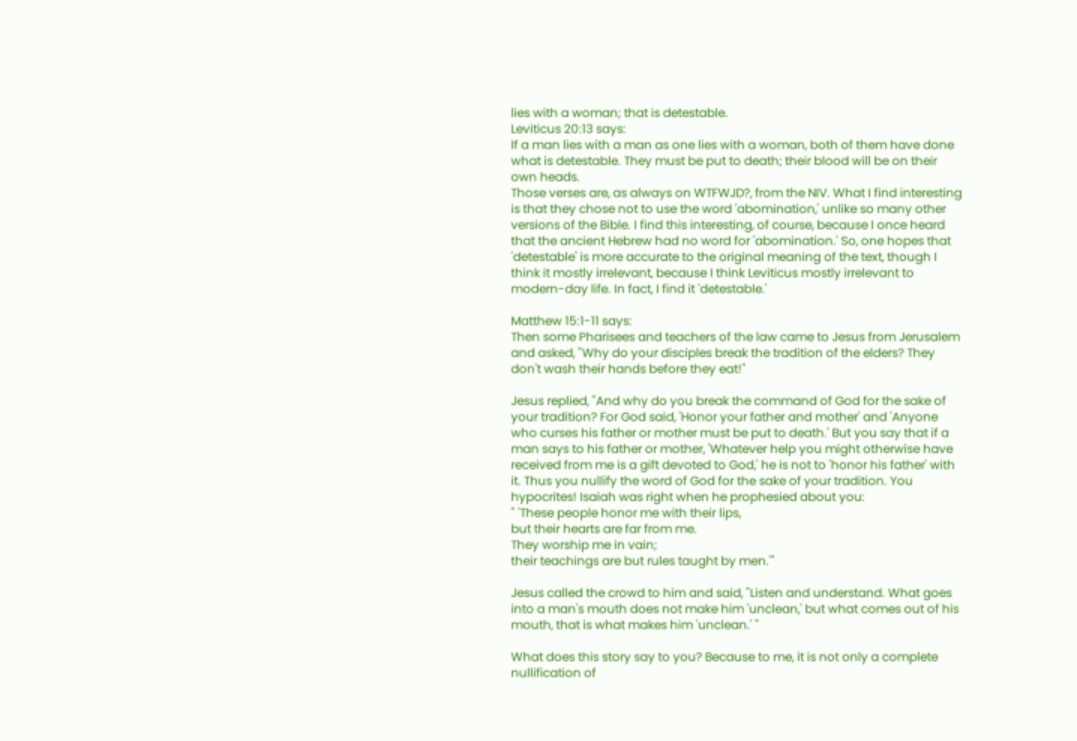lies with a woman; that is detestable.
Leviticus 20:13 says:
If a man lies with a man as one lies with a woman, both of them have done what is detestable. They must be put to death; their blood will be on their own heads.
Those verses are, as always on WTFWJD?, from the NIV. What I find interesting is that they chose not to use the word 'abomination,' unlike so many other versions of the Bible. I find this interesting, of course, because I once heard that the ancient Hebrew had no word for 'abomination.' So, one hopes that 'detestable' is more accurate to the original meaning of the text, though I think it mostly irrelevant, because I think Leviticus mostly irrelevant to modern-day life. In fact, I find it 'detestable.'

Matthew 15:1-11 says:
Then some Pharisees and teachers of the law came to Jesus from Jerusalem and asked, "Why do your disciples break the tradition of the elders? They don't wash their hands before they eat!"

Jesus replied, "And why do you break the command of God for the sake of your tradition? For God said, 'Honor your father and mother' and 'Anyone who curses his father or mother must be put to death.' But you say that if a man says to his father or mother, 'Whatever help you might otherwise have received from me is a gift devoted to God,' he is not to 'honor his father' with it. Thus you nullify the word of God for the sake of your tradition. You hypocrites! Isaiah was right when he prophesied about you:
" 'These people honor me with their lips,
but their hearts are far from me.
They worship me in vain;
their teachings are but rules taught by men.'"

Jesus called the crowd to him and said, "Listen and understand. What goes into a man's mouth does not make him 'unclean,' but what comes out of his mouth, that is what makes him 'unclean.' "

What does this story say to you? Because to me, it is not only a complete nullification of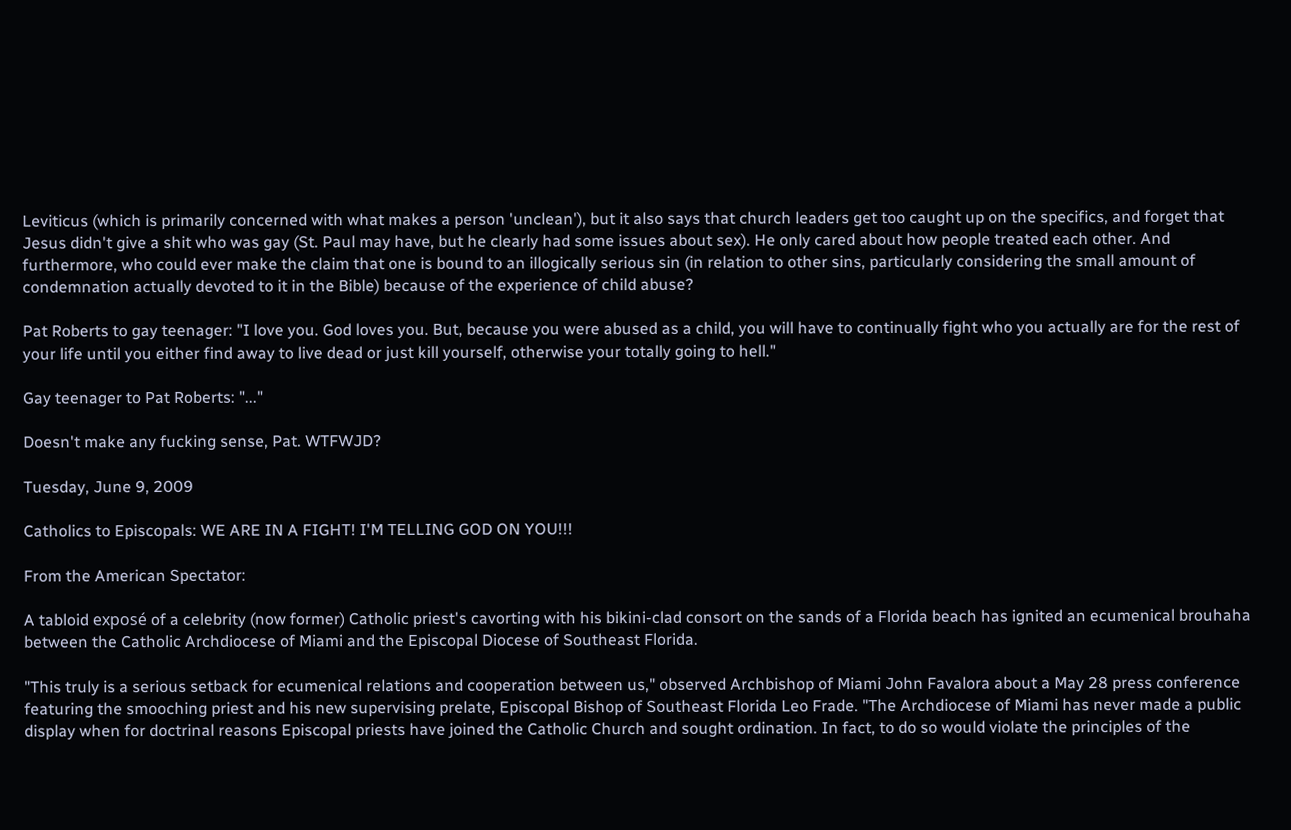Leviticus (which is primarily concerned with what makes a person 'unclean'), but it also says that church leaders get too caught up on the specifics, and forget that Jesus didn't give a shit who was gay (St. Paul may have, but he clearly had some issues about sex). He only cared about how people treated each other. And furthermore, who could ever make the claim that one is bound to an illogically serious sin (in relation to other sins, particularly considering the small amount of condemnation actually devoted to it in the Bible) because of the experience of child abuse?

Pat Roberts to gay teenager: "I love you. God loves you. But, because you were abused as a child, you will have to continually fight who you actually are for the rest of your life until you either find away to live dead or just kill yourself, otherwise your totally going to hell."

Gay teenager to Pat Roberts: "..."

Doesn't make any fucking sense, Pat. WTFWJD?

Tuesday, June 9, 2009

Catholics to Episcopals: WE ARE IN A FIGHT! I'M TELLING GOD ON YOU!!!

From the American Spectator:

A tabloid exposé of a celebrity (now former) Catholic priest's cavorting with his bikini-clad consort on the sands of a Florida beach has ignited an ecumenical brouhaha between the Catholic Archdiocese of Miami and the Episcopal Diocese of Southeast Florida.

"This truly is a serious setback for ecumenical relations and cooperation between us," observed Archbishop of Miami John Favalora about a May 28 press conference featuring the smooching priest and his new supervising prelate, Episcopal Bishop of Southeast Florida Leo Frade. "The Archdiocese of Miami has never made a public display when for doctrinal reasons Episcopal priests have joined the Catholic Church and sought ordination. In fact, to do so would violate the principles of the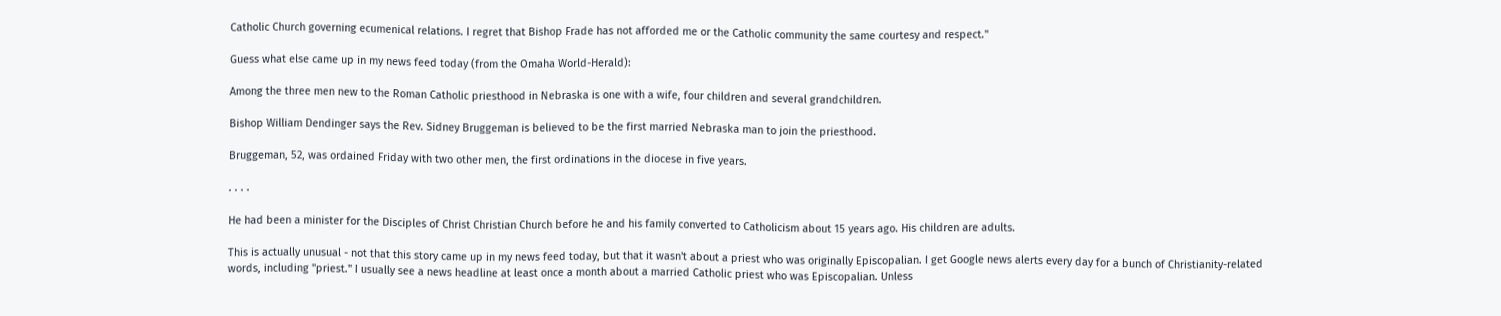Catholic Church governing ecumenical relations. I regret that Bishop Frade has not afforded me or the Catholic community the same courtesy and respect."

Guess what else came up in my news feed today (from the Omaha World-Herald):

Among the three men new to the Roman Catholic priesthood in Nebraska is one with a wife, four children and several grandchildren.

Bishop William Dendinger says the Rev. Sidney Bruggeman is believed to be the first married Nebraska man to join the priesthood.

Bruggeman, 52, was ordained Friday with two other men, the first ordinations in the diocese in five years.

. . . .

He had been a minister for the Disciples of Christ Christian Church before he and his family converted to Catholicism about 15 years ago. His children are adults.

This is actually unusual - not that this story came up in my news feed today, but that it wasn't about a priest who was originally Episcopalian. I get Google news alerts every day for a bunch of Christianity-related words, including "priest." I usually see a news headline at least once a month about a married Catholic priest who was Episcopalian. Unless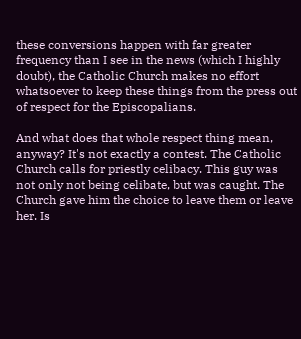these conversions happen with far greater frequency than I see in the news (which I highly doubt), the Catholic Church makes no effort whatsoever to keep these things from the press out of respect for the Episcopalians.

And what does that whole respect thing mean, anyway? It's not exactly a contest. The Catholic Church calls for priestly celibacy. This guy was not only not being celibate, but was caught. The Church gave him the choice to leave them or leave her. Is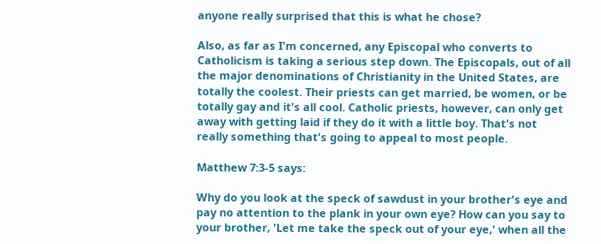anyone really surprised that this is what he chose?

Also, as far as I'm concerned, any Episcopal who converts to Catholicism is taking a serious step down. The Episcopals, out of all the major denominations of Christianity in the United States, are totally the coolest. Their priests can get married, be women, or be totally gay and it's all cool. Catholic priests, however, can only get away with getting laid if they do it with a little boy. That's not really something that's going to appeal to most people.

Matthew 7:3-5 says:

Why do you look at the speck of sawdust in your brother's eye and pay no attention to the plank in your own eye? How can you say to your brother, 'Let me take the speck out of your eye,' when all the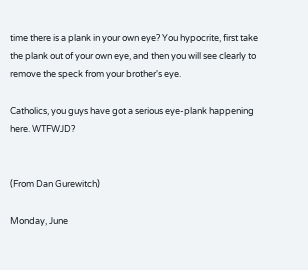time there is a plank in your own eye? You hypocrite, first take the plank out of your own eye, and then you will see clearly to remove the speck from your brother's eye.

Catholics, you guys have got a serious eye-plank happening here. WTFWJD?


(From Dan Gurewitch)

Monday, June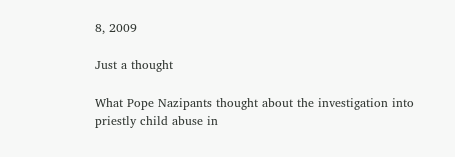8, 2009

Just a thought

What Pope Nazipants thought about the investigation into priestly child abuse in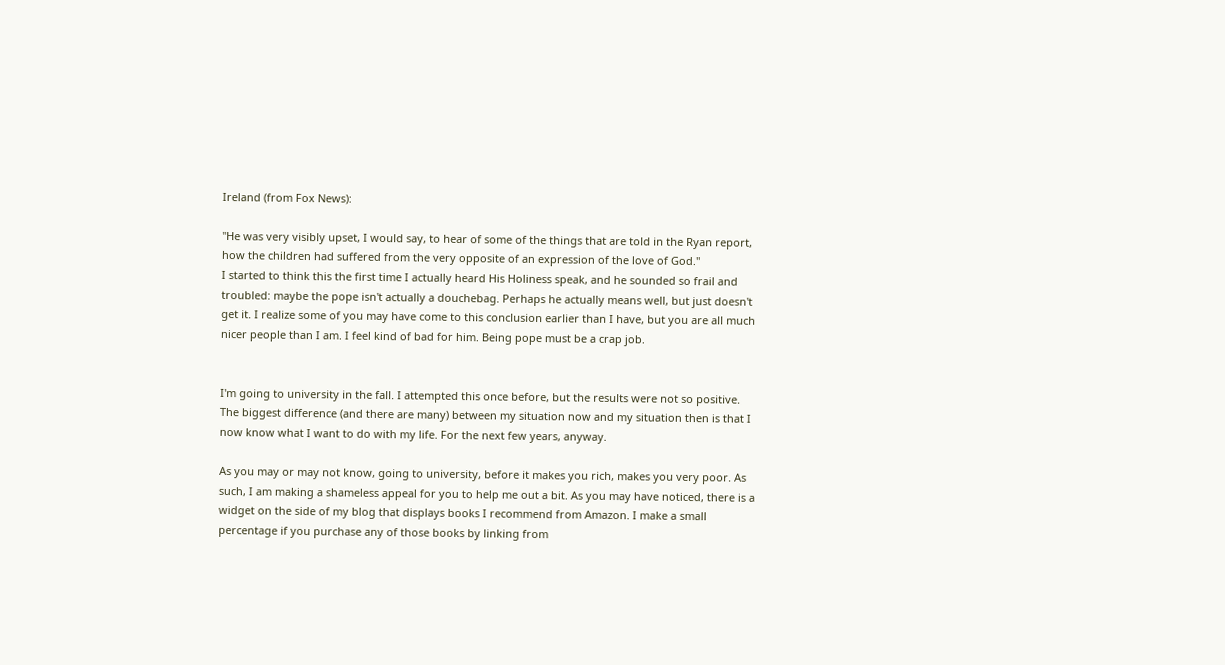Ireland (from Fox News):

"He was very visibly upset, I would say, to hear of some of the things that are told in the Ryan report, how the children had suffered from the very opposite of an expression of the love of God."
I started to think this the first time I actually heard His Holiness speak, and he sounded so frail and troubled: maybe the pope isn't actually a douchebag. Perhaps he actually means well, but just doesn't get it. I realize some of you may have come to this conclusion earlier than I have, but you are all much nicer people than I am. I feel kind of bad for him. Being pope must be a crap job.


I'm going to university in the fall. I attempted this once before, but the results were not so positive. The biggest difference (and there are many) between my situation now and my situation then is that I now know what I want to do with my life. For the next few years, anyway.

As you may or may not know, going to university, before it makes you rich, makes you very poor. As such, I am making a shameless appeal for you to help me out a bit. As you may have noticed, there is a widget on the side of my blog that displays books I recommend from Amazon. I make a small percentage if you purchase any of those books by linking from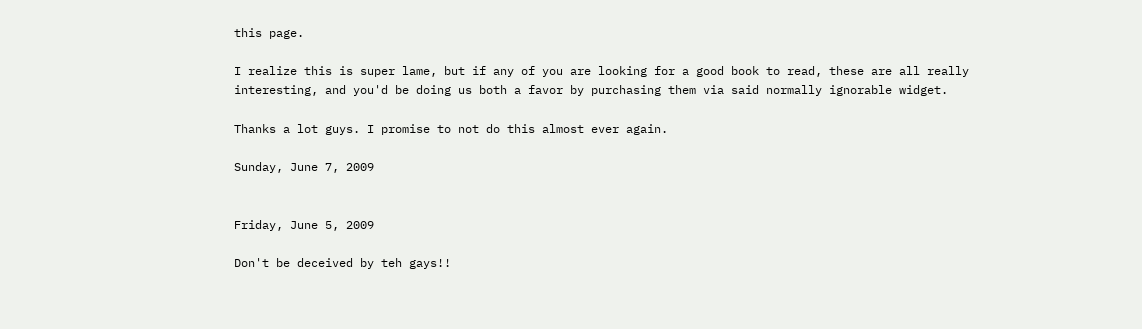this page.

I realize this is super lame, but if any of you are looking for a good book to read, these are all really interesting, and you'd be doing us both a favor by purchasing them via said normally ignorable widget.

Thanks a lot guys. I promise to not do this almost ever again.

Sunday, June 7, 2009


Friday, June 5, 2009

Don't be deceived by teh gays!!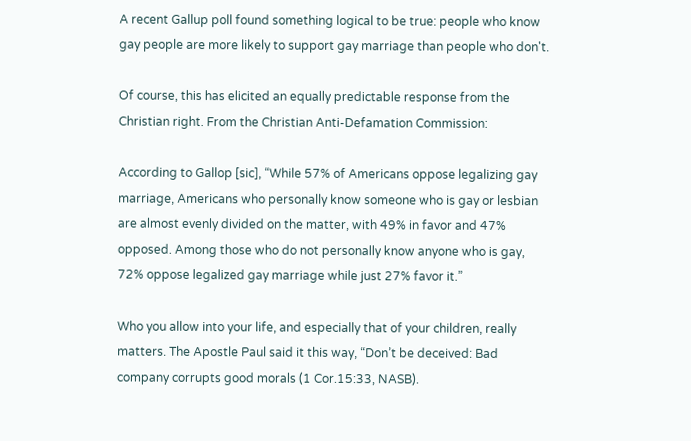A recent Gallup poll found something logical to be true: people who know gay people are more likely to support gay marriage than people who don't.

Of course, this has elicited an equally predictable response from the Christian right. From the Christian Anti-Defamation Commission:

According to Gallop [sic], “While 57% of Americans oppose legalizing gay marriage, Americans who personally know someone who is gay or lesbian are almost evenly divided on the matter, with 49% in favor and 47% opposed. Among those who do not personally know anyone who is gay, 72% oppose legalized gay marriage while just 27% favor it.”

Who you allow into your life, and especially that of your children, really matters. The Apostle Paul said it this way, “Don’t be deceived: Bad company corrupts good morals (1 Cor.15:33, NASB).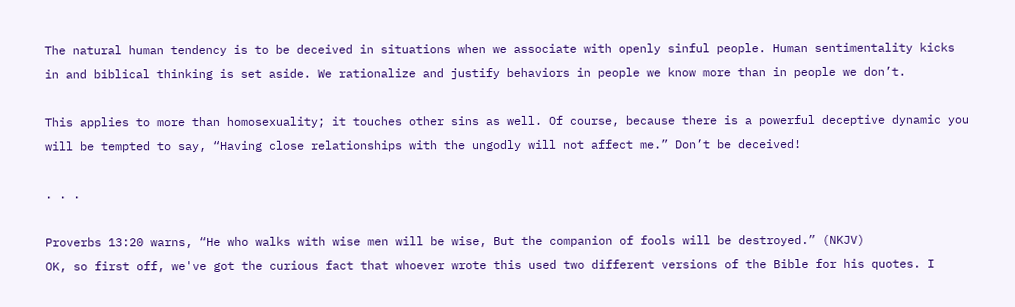The natural human tendency is to be deceived in situations when we associate with openly sinful people. Human sentimentality kicks in and biblical thinking is set aside. We rationalize and justify behaviors in people we know more than in people we don’t.

This applies to more than homosexuality; it touches other sins as well. Of course, because there is a powerful deceptive dynamic you will be tempted to say, “Having close relationships with the ungodly will not affect me.” Don’t be deceived!

. . .

Proverbs 13:20 warns, “He who walks with wise men will be wise, But the companion of fools will be destroyed.” (NKJV)
OK, so first off, we've got the curious fact that whoever wrote this used two different versions of the Bible for his quotes. I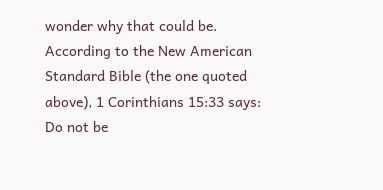wonder why that could be. According to the New American Standard Bible (the one quoted above), 1 Corinthians 15:33 says:
Do not be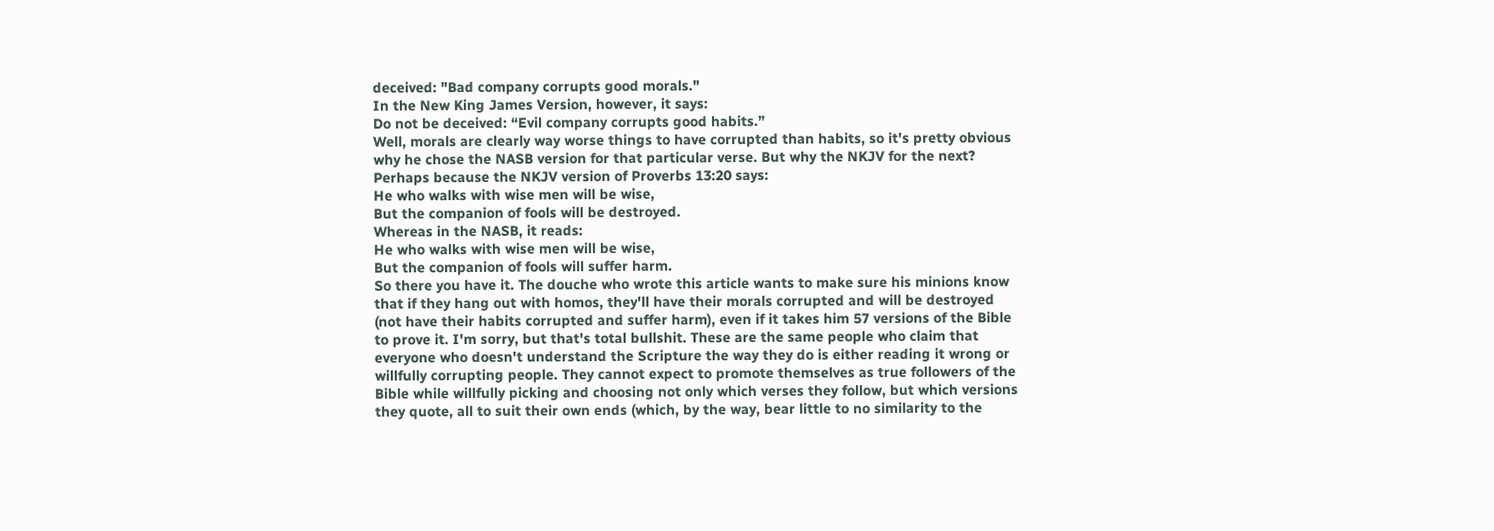deceived: "Bad company corrupts good morals."
In the New King James Version, however, it says:
Do not be deceived: “Evil company corrupts good habits.”
Well, morals are clearly way worse things to have corrupted than habits, so it's pretty obvious why he chose the NASB version for that particular verse. But why the NKJV for the next? Perhaps because the NKJV version of Proverbs 13:20 says:
He who walks with wise men will be wise,
But the companion of fools will be destroyed.
Whereas in the NASB, it reads:
He who walks with wise men will be wise,
But the companion of fools will suffer harm.
So there you have it. The douche who wrote this article wants to make sure his minions know that if they hang out with homos, they'll have their morals corrupted and will be destroyed (not have their habits corrupted and suffer harm), even if it takes him 57 versions of the Bible to prove it. I'm sorry, but that's total bullshit. These are the same people who claim that everyone who doesn't understand the Scripture the way they do is either reading it wrong or willfully corrupting people. They cannot expect to promote themselves as true followers of the Bible while willfully picking and choosing not only which verses they follow, but which versions they quote, all to suit their own ends (which, by the way, bear little to no similarity to the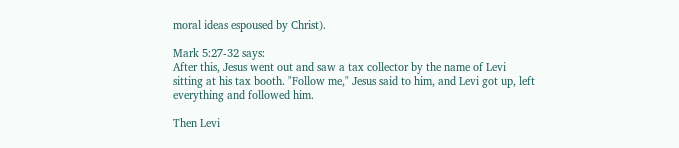moral ideas espoused by Christ).

Mark 5:27-32 says:
After this, Jesus went out and saw a tax collector by the name of Levi sitting at his tax booth. "Follow me," Jesus said to him, and Levi got up, left everything and followed him.

Then Levi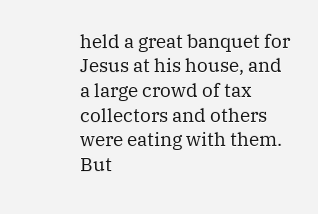held a great banquet for Jesus at his house, and a large crowd of tax collectors and others were eating with them. But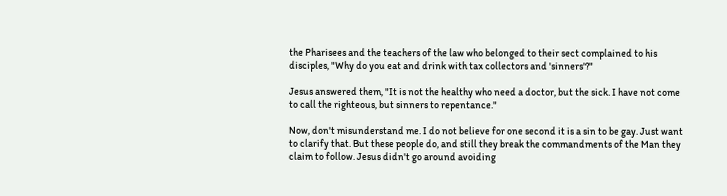the Pharisees and the teachers of the law who belonged to their sect complained to his disciples, "Why do you eat and drink with tax collectors and 'sinners'?"

Jesus answered them, "It is not the healthy who need a doctor, but the sick. I have not come to call the righteous, but sinners to repentance."

Now, don't misunderstand me. I do not believe for one second it is a sin to be gay. Just want to clarify that. But these people do, and still they break the commandments of the Man they claim to follow. Jesus didn't go around avoiding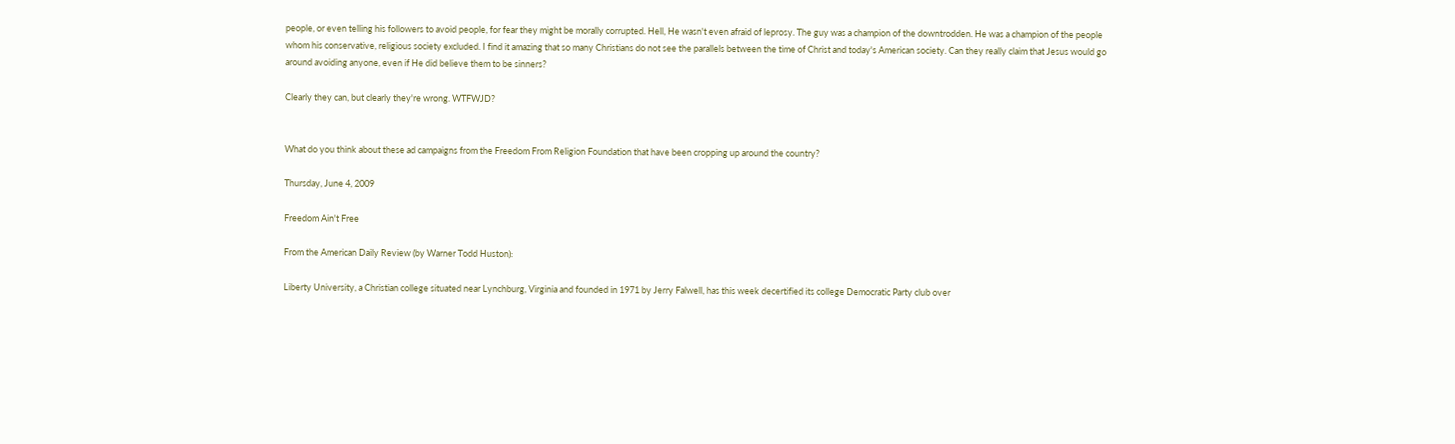people, or even telling his followers to avoid people, for fear they might be morally corrupted. Hell, He wasn't even afraid of leprosy. The guy was a champion of the downtrodden. He was a champion of the people whom his conservative, religious society excluded. I find it amazing that so many Christians do not see the parallels between the time of Christ and today's American society. Can they really claim that Jesus would go around avoiding anyone, even if He did believe them to be sinners?

Clearly they can, but clearly they're wrong. WTFWJD?


What do you think about these ad campaigns from the Freedom From Religion Foundation that have been cropping up around the country?

Thursday, June 4, 2009

Freedom Ain't Free

From the American Daily Review (by Warner Todd Huston):

Liberty University, a Christian college situated near Lynchburg, Virginia and founded in 1971 by Jerry Falwell, has this week decertified its college Democratic Party club over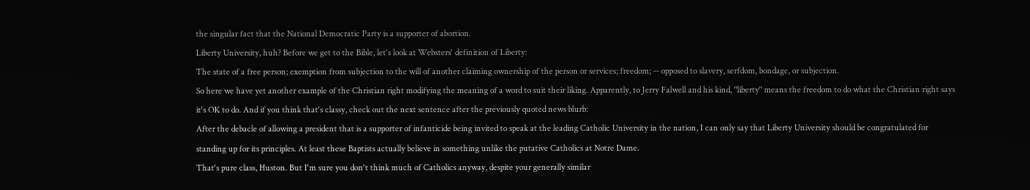the singular fact that the National Democratic Party is a supporter of abortion.
Liberty University, huh? Before we get to the Bible, let's look at Websters' definition of Liberty:
The state of a free person; exemption from subjection to the will of another claiming ownership of the person or services; freedom; -- opposed to slavery, serfdom, bondage, or subjection.
So here we have yet another example of the Christian right modifying the meaning of a word to suit their liking. Apparently, to Jerry Falwell and his kind, "liberty" means the freedom to do what the Christian right says it's OK to do. And if you think that's classy, check out the next sentence after the previously quoted news blurb:
After the debacle of allowing a president that is a supporter of infanticide being invited to speak at the leading Catholic University in the nation, I can only say that Liberty University should be congratulated for standing up for its principles. At least these Baptists actually believe in something unlike the putative Catholics at Notre Dame.
That's pure class, Huston. But I'm sure you don't think much of Catholics anyway, despite your generally similar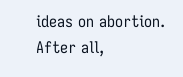ideas on abortion. After all,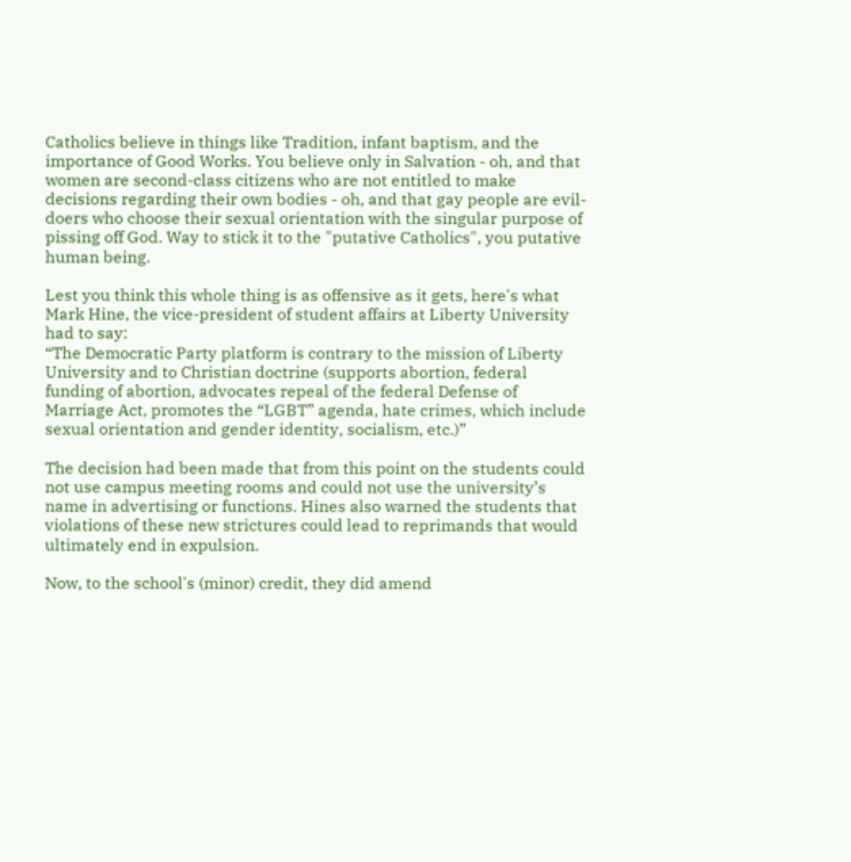Catholics believe in things like Tradition, infant baptism, and the importance of Good Works. You believe only in Salvation - oh, and that women are second-class citizens who are not entitled to make decisions regarding their own bodies - oh, and that gay people are evil-doers who choose their sexual orientation with the singular purpose of pissing off God. Way to stick it to the "putative Catholics", you putative human being.

Lest you think this whole thing is as offensive as it gets, here's what Mark Hine, the vice-president of student affairs at Liberty University had to say:
“The Democratic Party platform is contrary to the mission of Liberty University and to Christian doctrine (supports abortion, federal funding of abortion, advocates repeal of the federal Defense of Marriage Act, promotes the “LGBT” agenda, hate crimes, which include sexual orientation and gender identity, socialism, etc.)”

The decision had been made that from this point on the students could not use campus meeting rooms and could not use the university’s name in advertising or functions. Hines also warned the students that violations of these new strictures could lead to reprimands that would ultimately end in expulsion.

Now, to the school's (minor) credit, they did amend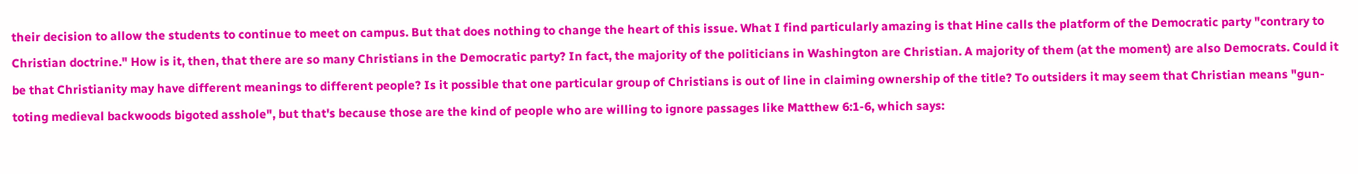their decision to allow the students to continue to meet on campus. But that does nothing to change the heart of this issue. What I find particularly amazing is that Hine calls the platform of the Democratic party "contrary to Christian doctrine." How is it, then, that there are so many Christians in the Democratic party? In fact, the majority of the politicians in Washington are Christian. A majority of them (at the moment) are also Democrats. Could it be that Christianity may have different meanings to different people? Is it possible that one particular group of Christians is out of line in claiming ownership of the title? To outsiders it may seem that Christian means "gun-toting medieval backwoods bigoted asshole", but that's because those are the kind of people who are willing to ignore passages like Matthew 6:1-6, which says: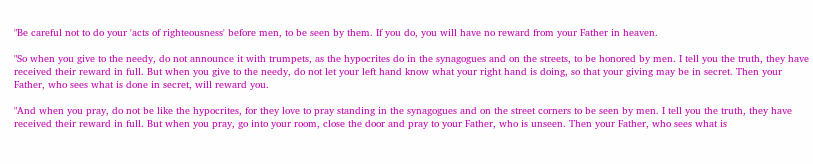"Be careful not to do your 'acts of righteousness' before men, to be seen by them. If you do, you will have no reward from your Father in heaven.

"So when you give to the needy, do not announce it with trumpets, as the hypocrites do in the synagogues and on the streets, to be honored by men. I tell you the truth, they have received their reward in full. But when you give to the needy, do not let your left hand know what your right hand is doing, so that your giving may be in secret. Then your Father, who sees what is done in secret, will reward you.

"And when you pray, do not be like the hypocrites, for they love to pray standing in the synagogues and on the street corners to be seen by men. I tell you the truth, they have received their reward in full. But when you pray, go into your room, close the door and pray to your Father, who is unseen. Then your Father, who sees what is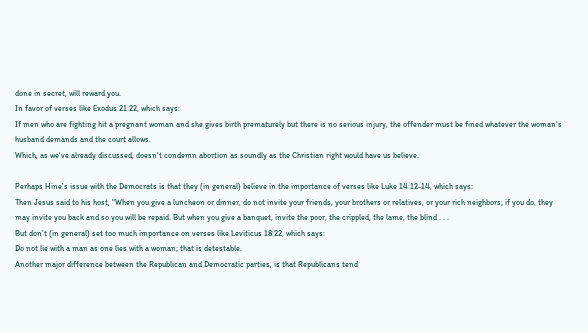done in secret, will reward you.
In favor of verses like Exodus 21:22, which says:
If men who are fighting hit a pregnant woman and she gives birth prematurely but there is no serious injury, the offender must be fined whatever the woman's husband demands and the court allows.
Which, as we've already discussed, doesn't condemn abortion as soundly as the Christian right would have us believe.

Perhaps Hine's issue with the Democrats is that they (in general) believe in the importance of verses like Luke 14:12-14, which says:
Then Jesus said to his host, "When you give a luncheon or dinner, do not invite your friends, your brothers or relatives, or your rich neighbors; if you do, they may invite you back and so you will be repaid. But when you give a banquet, invite the poor, the crippled, the lame, the blind . . .
But don't (in general) set too much importance on verses like Leviticus 18:22, which says:
Do not lie with a man as one lies with a woman; that is detestable.
Another major difference between the Republican and Democratic parties, is that Republicans tend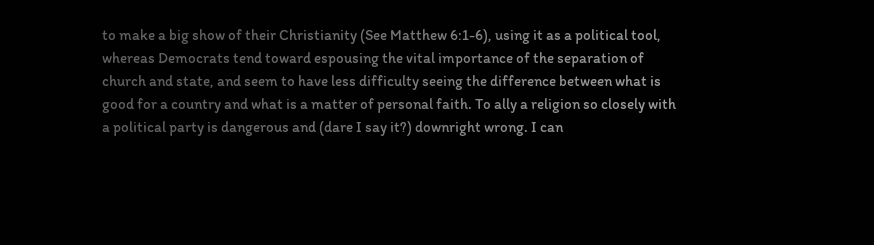to make a big show of their Christianity (See Matthew 6:1-6), using it as a political tool, whereas Democrats tend toward espousing the vital importance of the separation of church and state, and seem to have less difficulty seeing the difference between what is good for a country and what is a matter of personal faith. To ally a religion so closely with a political party is dangerous and (dare I say it?) downright wrong. I can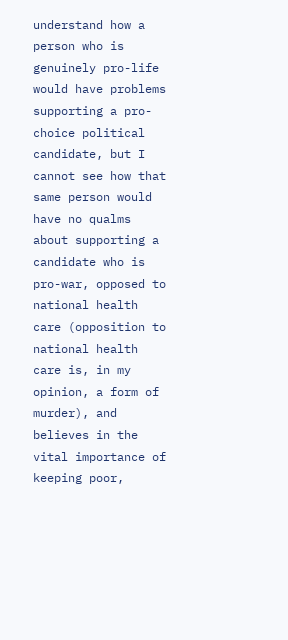understand how a person who is genuinely pro-life would have problems supporting a pro-choice political candidate, but I cannot see how that same person would have no qualms about supporting a candidate who is pro-war, opposed to national health care (opposition to national health care is, in my opinion, a form of murder), and believes in the vital importance of keeping poor,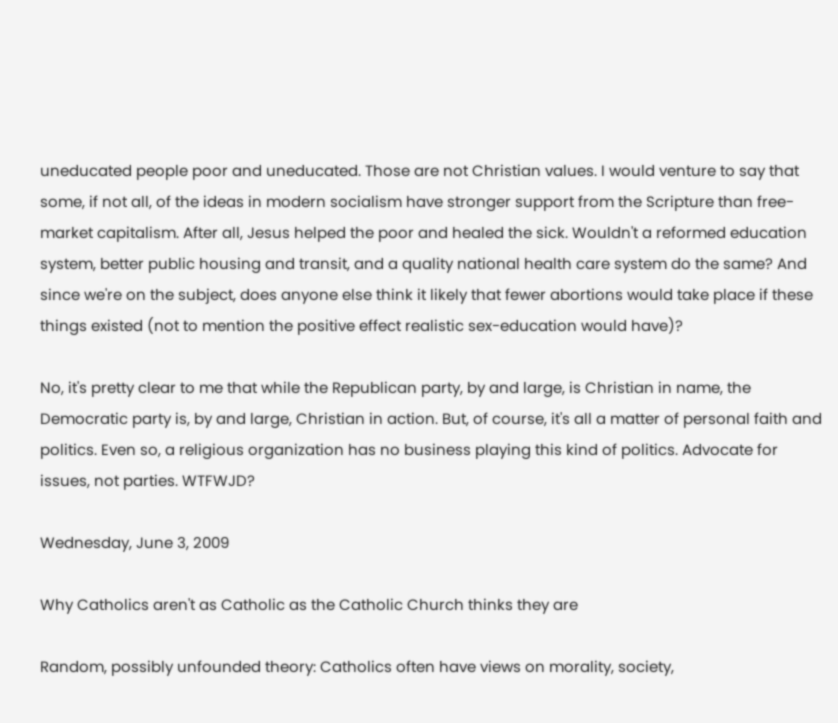uneducated people poor and uneducated. Those are not Christian values. I would venture to say that some, if not all, of the ideas in modern socialism have stronger support from the Scripture than free-market capitalism. After all, Jesus helped the poor and healed the sick. Wouldn't a reformed education system, better public housing and transit, and a quality national health care system do the same? And since we're on the subject, does anyone else think it likely that fewer abortions would take place if these things existed (not to mention the positive effect realistic sex-education would have)?

No, it's pretty clear to me that while the Republican party, by and large, is Christian in name, the Democratic party is, by and large, Christian in action. But, of course, it's all a matter of personal faith and politics. Even so, a religious organization has no business playing this kind of politics. Advocate for issues, not parties. WTFWJD?

Wednesday, June 3, 2009

Why Catholics aren't as Catholic as the Catholic Church thinks they are

Random, possibly unfounded theory: Catholics often have views on morality, society,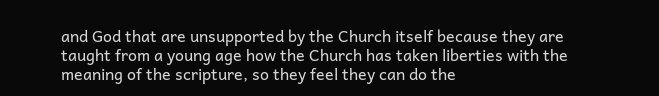and God that are unsupported by the Church itself because they are taught from a young age how the Church has taken liberties with the meaning of the scripture, so they feel they can do the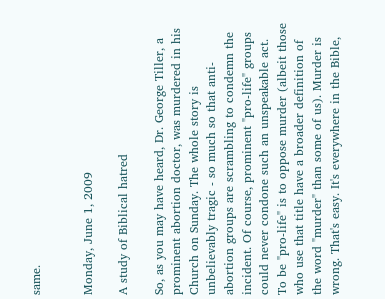same.


Monday, June 1, 2009

A study of Biblical hatred

So, as you may have heard, Dr. George Tiller, a prominent abortion doctor, was murdered in his Church on Sunday. The whole story is unbelievably tragic - so much so that anti-abortion groups are scrambling to condemn the incident. Of course, prominent "pro-life" groups could never condone such an unspeakable act. To be "pro-life" is to oppose murder (albeit those who use that title have a broader definition of the word "murder" than some of us). Murder is wrong. That's easy. It's everywhere in the Bible,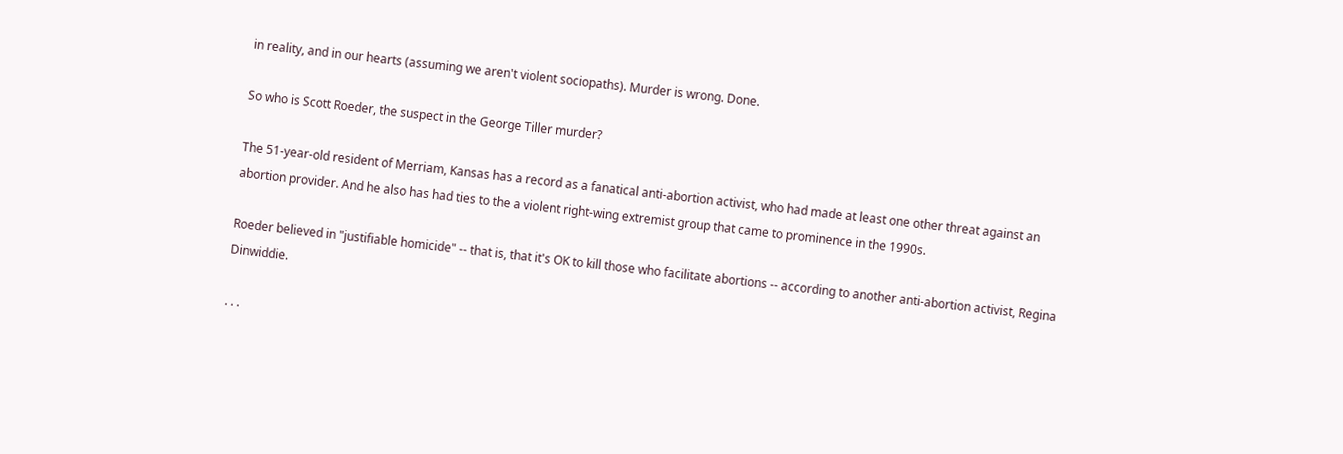in reality, and in our hearts (assuming we aren't violent sociopaths). Murder is wrong. Done.

So who is Scott Roeder, the suspect in the George Tiller murder?

The 51-year-old resident of Merriam, Kansas has a record as a fanatical anti-abortion activist, who had made at least one other threat against an abortion provider. And he also has had ties to the a violent right-wing extremist group that came to prominence in the 1990s.

Roeder believed in "justifiable homicide" -- that is, that it's OK to kill those who facilitate abortions -- according to another anti-abortion activist, Regina Dinwiddie.

. . .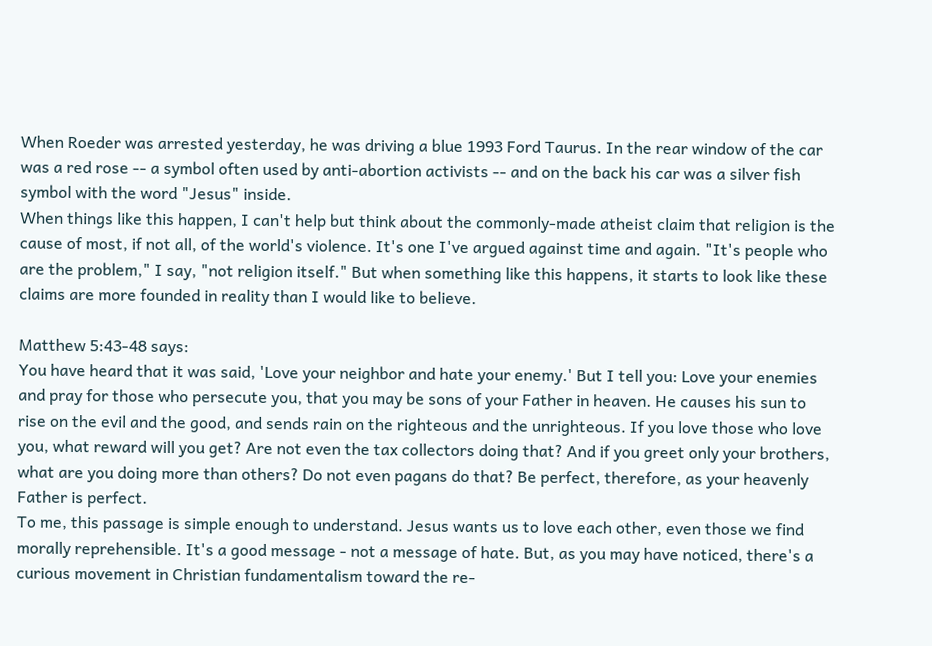When Roeder was arrested yesterday, he was driving a blue 1993 Ford Taurus. In the rear window of the car was a red rose -- a symbol often used by anti-abortion activists -- and on the back his car was a silver fish symbol with the word "Jesus" inside.
When things like this happen, I can't help but think about the commonly-made atheist claim that religion is the cause of most, if not all, of the world's violence. It's one I've argued against time and again. "It's people who are the problem," I say, "not religion itself." But when something like this happens, it starts to look like these claims are more founded in reality than I would like to believe.

Matthew 5:43-48 says:
You have heard that it was said, 'Love your neighbor and hate your enemy.' But I tell you: Love your enemies and pray for those who persecute you, that you may be sons of your Father in heaven. He causes his sun to rise on the evil and the good, and sends rain on the righteous and the unrighteous. If you love those who love you, what reward will you get? Are not even the tax collectors doing that? And if you greet only your brothers, what are you doing more than others? Do not even pagans do that? Be perfect, therefore, as your heavenly Father is perfect.
To me, this passage is simple enough to understand. Jesus wants us to love each other, even those we find morally reprehensible. It's a good message - not a message of hate. But, as you may have noticed, there's a curious movement in Christian fundamentalism toward the re-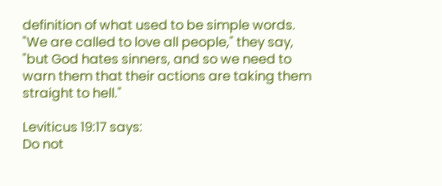definition of what used to be simple words. "We are called to love all people," they say, "but God hates sinners, and so we need to warn them that their actions are taking them straight to hell."

Leviticus 19:17 says:
Do not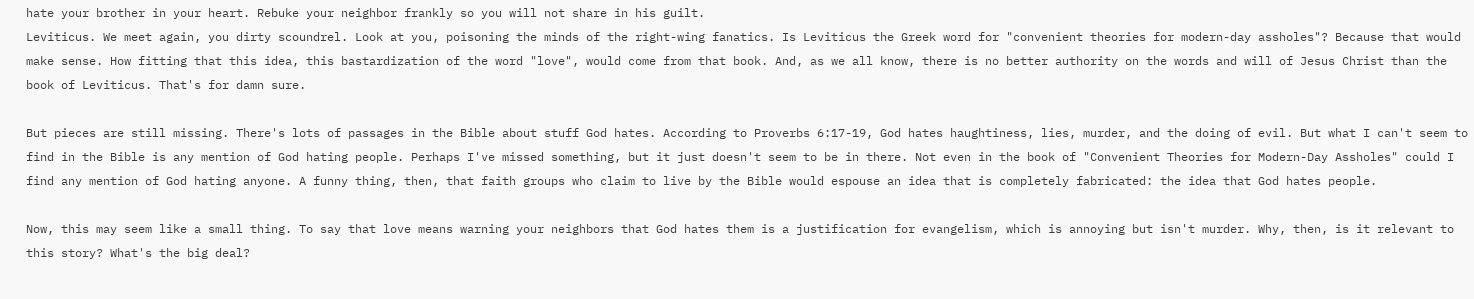hate your brother in your heart. Rebuke your neighbor frankly so you will not share in his guilt.
Leviticus. We meet again, you dirty scoundrel. Look at you, poisoning the minds of the right-wing fanatics. Is Leviticus the Greek word for "convenient theories for modern-day assholes"? Because that would make sense. How fitting that this idea, this bastardization of the word "love", would come from that book. And, as we all know, there is no better authority on the words and will of Jesus Christ than the book of Leviticus. That's for damn sure.

But pieces are still missing. There's lots of passages in the Bible about stuff God hates. According to Proverbs 6:17-19, God hates haughtiness, lies, murder, and the doing of evil. But what I can't seem to find in the Bible is any mention of God hating people. Perhaps I've missed something, but it just doesn't seem to be in there. Not even in the book of "Convenient Theories for Modern-Day Assholes" could I find any mention of God hating anyone. A funny thing, then, that faith groups who claim to live by the Bible would espouse an idea that is completely fabricated: the idea that God hates people.

Now, this may seem like a small thing. To say that love means warning your neighbors that God hates them is a justification for evangelism, which is annoying but isn't murder. Why, then, is it relevant to this story? What's the big deal?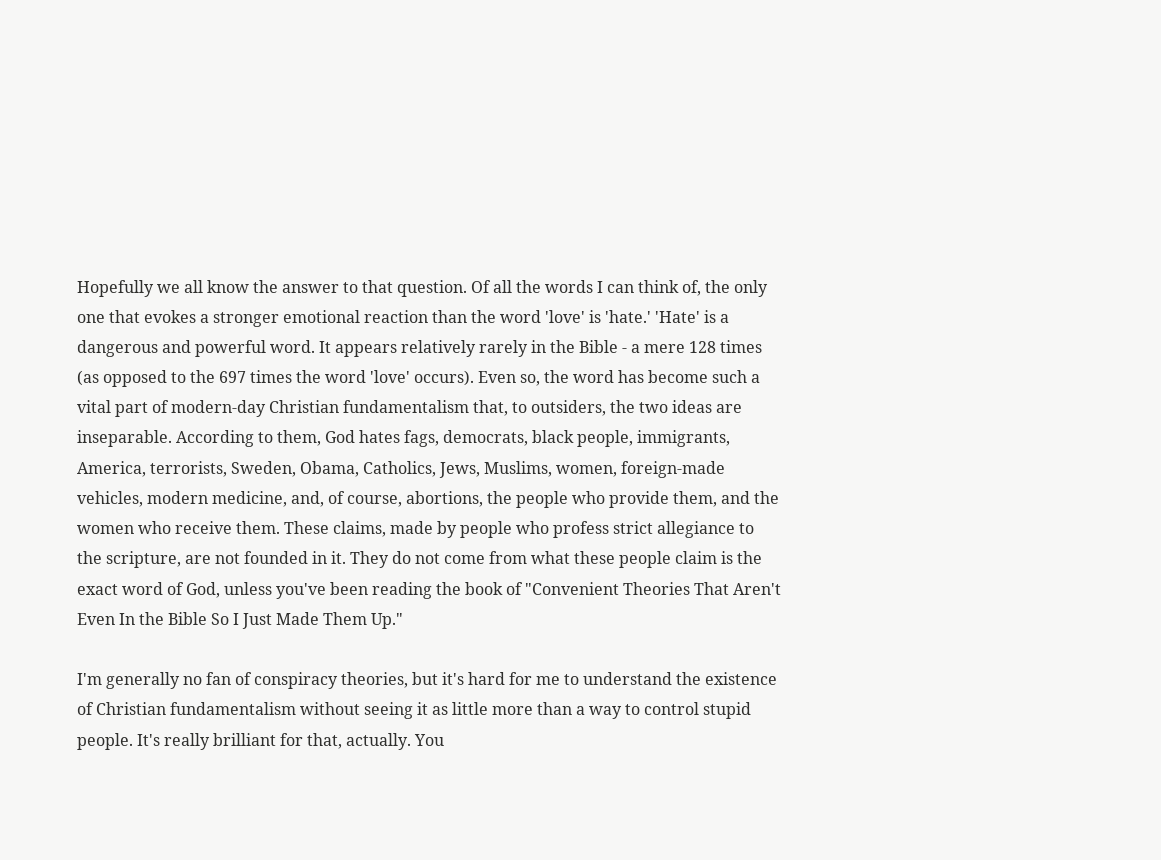Hopefully we all know the answer to that question. Of all the words I can think of, the only one that evokes a stronger emotional reaction than the word 'love' is 'hate.' 'Hate' is a dangerous and powerful word. It appears relatively rarely in the Bible - a mere 128 times (as opposed to the 697 times the word 'love' occurs). Even so, the word has become such a vital part of modern-day Christian fundamentalism that, to outsiders, the two ideas are inseparable. According to them, God hates fags, democrats, black people, immigrants, America, terrorists, Sweden, Obama, Catholics, Jews, Muslims, women, foreign-made vehicles, modern medicine, and, of course, abortions, the people who provide them, and the women who receive them. These claims, made by people who profess strict allegiance to the scripture, are not founded in it. They do not come from what these people claim is the exact word of God, unless you've been reading the book of "Convenient Theories That Aren't Even In the Bible So I Just Made Them Up."

I'm generally no fan of conspiracy theories, but it's hard for me to understand the existence of Christian fundamentalism without seeing it as little more than a way to control stupid people. It's really brilliant for that, actually. You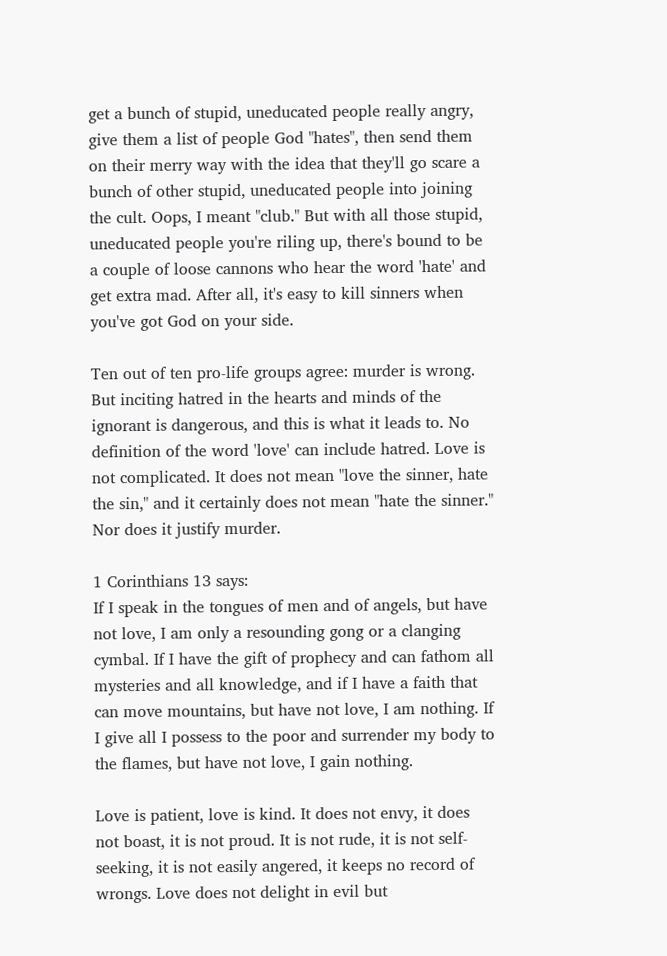get a bunch of stupid, uneducated people really angry, give them a list of people God "hates", then send them on their merry way with the idea that they'll go scare a bunch of other stupid, uneducated people into joining the cult. Oops, I meant "club." But with all those stupid, uneducated people you're riling up, there's bound to be a couple of loose cannons who hear the word 'hate' and get extra mad. After all, it's easy to kill sinners when you've got God on your side.

Ten out of ten pro-life groups agree: murder is wrong. But inciting hatred in the hearts and minds of the ignorant is dangerous, and this is what it leads to. No definition of the word 'love' can include hatred. Love is not complicated. It does not mean "love the sinner, hate the sin," and it certainly does not mean "hate the sinner." Nor does it justify murder.

1 Corinthians 13 says:
If I speak in the tongues of men and of angels, but have not love, I am only a resounding gong or a clanging cymbal. If I have the gift of prophecy and can fathom all mysteries and all knowledge, and if I have a faith that can move mountains, but have not love, I am nothing. If I give all I possess to the poor and surrender my body to the flames, but have not love, I gain nothing.

Love is patient, love is kind. It does not envy, it does not boast, it is not proud. It is not rude, it is not self-seeking, it is not easily angered, it keeps no record of wrongs. Love does not delight in evil but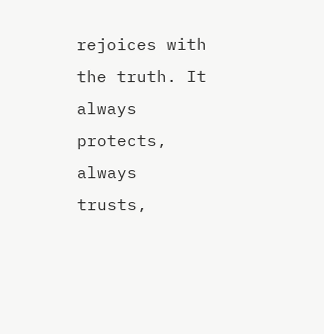rejoices with the truth. It always protects, always trusts,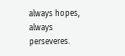always hopes, always perseveres.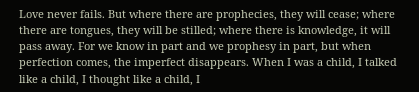Love never fails. But where there are prophecies, they will cease; where there are tongues, they will be stilled; where there is knowledge, it will pass away. For we know in part and we prophesy in part, but when perfection comes, the imperfect disappears. When I was a child, I talked like a child, I thought like a child, I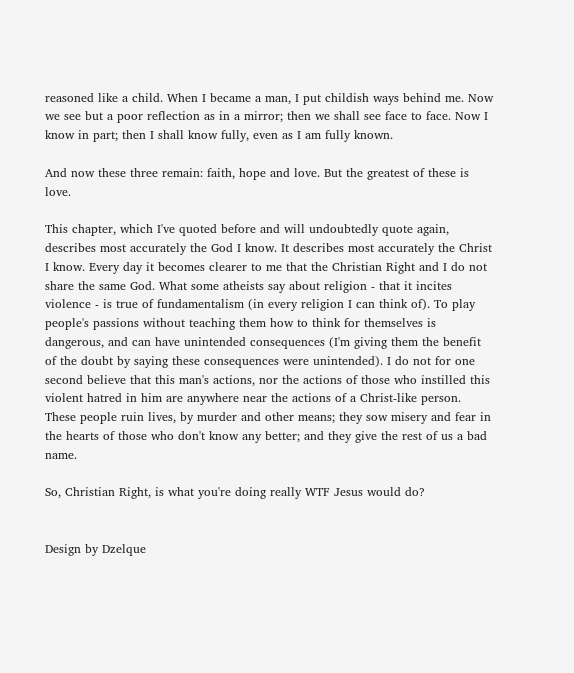reasoned like a child. When I became a man, I put childish ways behind me. Now we see but a poor reflection as in a mirror; then we shall see face to face. Now I know in part; then I shall know fully, even as I am fully known.

And now these three remain: faith, hope and love. But the greatest of these is love.

This chapter, which I've quoted before and will undoubtedly quote again, describes most accurately the God I know. It describes most accurately the Christ I know. Every day it becomes clearer to me that the Christian Right and I do not share the same God. What some atheists say about religion - that it incites violence - is true of fundamentalism (in every religion I can think of). To play people's passions without teaching them how to think for themselves is dangerous, and can have unintended consequences (I'm giving them the benefit of the doubt by saying these consequences were unintended). I do not for one second believe that this man's actions, nor the actions of those who instilled this violent hatred in him are anywhere near the actions of a Christ-like person. These people ruin lives, by murder and other means; they sow misery and fear in the hearts of those who don't know any better; and they give the rest of us a bad name.

So, Christian Right, is what you're doing really WTF Jesus would do?


Design by Dzelque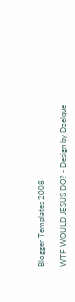Blogger Templates 2008

WTF WOULD JESUS DO? - Design by Dzelque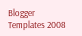Blogger Templates 2008